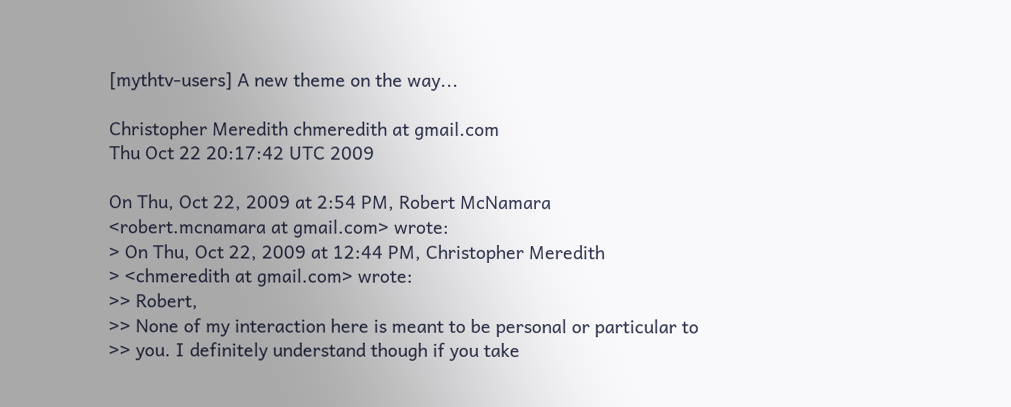[mythtv-users] A new theme on the way...

Christopher Meredith chmeredith at gmail.com
Thu Oct 22 20:17:42 UTC 2009

On Thu, Oct 22, 2009 at 2:54 PM, Robert McNamara
<robert.mcnamara at gmail.com> wrote:
> On Thu, Oct 22, 2009 at 12:44 PM, Christopher Meredith
> <chmeredith at gmail.com> wrote:
>> Robert,
>> None of my interaction here is meant to be personal or particular to
>> you. I definitely understand though if you take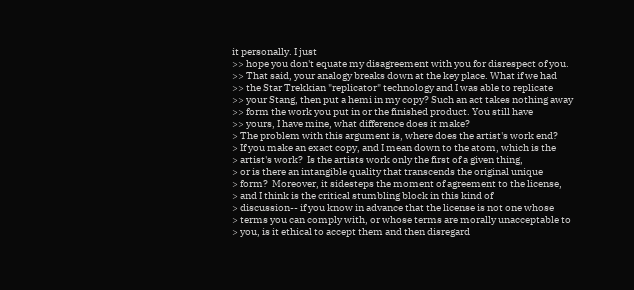it personally. I just
>> hope you don't equate my disagreement with you for disrespect of you.
>> That said, your analogy breaks down at the key place. What if we had
>> the Star Trekkian "replicator" technology and I was able to replicate
>> your Stang, then put a hemi in my copy? Such an act takes nothing away
>> form the work you put in or the finished product. You still have
>> yours, I have mine, what difference does it make?
> The problem with this argument is, where does the artist's work end?
> If you make an exact copy, and I mean down to the atom, which is the
> artist's work?  Is the artists work only the first of a given thing,
> or is there an intangible quality that transcends the original unique
> form?  Moreover, it sidesteps the moment of agreement to the license,
> and I think is the critical stumbling block in this kind of
> discussion-- if you know in advance that the license is not one whose
> terms you can comply with, or whose terms are morally unacceptable to
> you, is it ethical to accept them and then disregard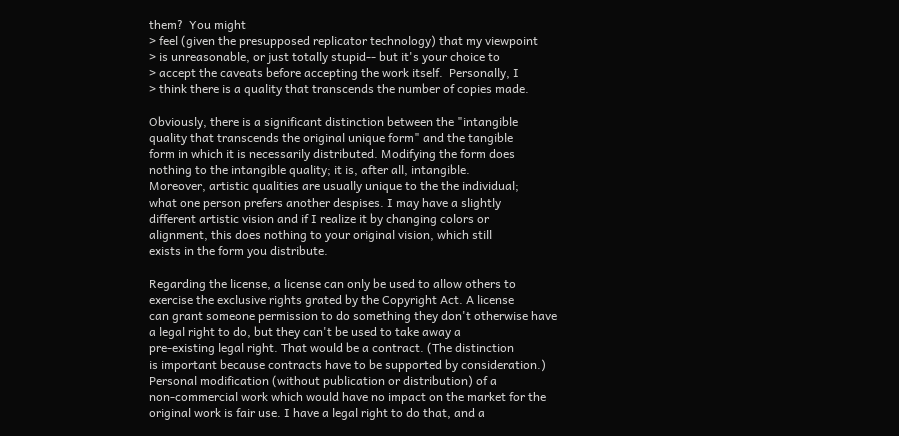them?  You might
> feel (given the presupposed replicator technology) that my viewpoint
> is unreasonable, or just totally stupid-- but it's your choice to
> accept the caveats before accepting the work itself.  Personally, I
> think there is a quality that transcends the number of copies made.

Obviously, there is a significant distinction between the "intangible
quality that transcends the original unique form" and the tangible
form in which it is necessarily distributed. Modifying the form does
nothing to the intangible quality; it is, after all, intangible.
Moreover, artistic qualities are usually unique to the the individual;
what one person prefers another despises. I may have a slightly
different artistic vision and if I realize it by changing colors or
alignment, this does nothing to your original vision, which still
exists in the form you distribute.

Regarding the license, a license can only be used to allow others to
exercise the exclusive rights grated by the Copyright Act. A license
can grant someone permission to do something they don't otherwise have
a legal right to do, but they can't be used to take away a
pre-existing legal right. That would be a contract. (The distinction
is important because contracts have to be supported by consideration.)
Personal modification (without publication or distribution) of a
non-commercial work which would have no impact on the market for the
original work is fair use. I have a legal right to do that, and a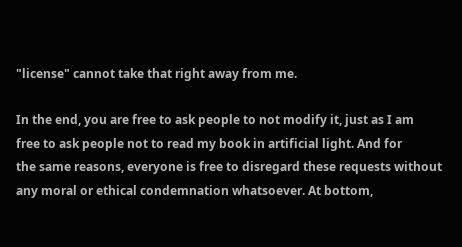"license" cannot take that right away from me.

In the end, you are free to ask people to not modify it, just as I am
free to ask people not to read my book in artificial light. And for
the same reasons, everyone is free to disregard these requests without
any moral or ethical condemnation whatsoever. At bottom,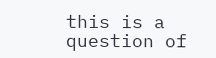this is a
question of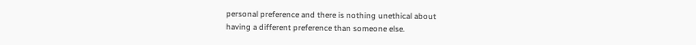personal preference and there is nothing unethical about
having a different preference than someone else.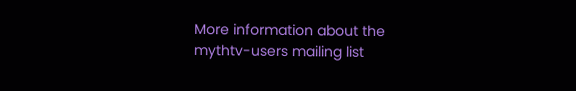More information about the mythtv-users mailing list